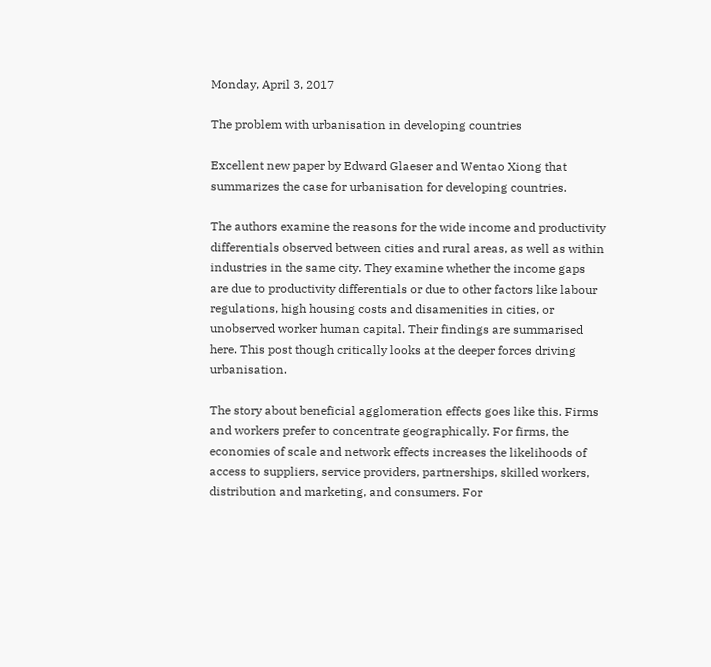Monday, April 3, 2017

The problem with urbanisation in developing countries

Excellent new paper by Edward Glaeser and Wentao Xiong that summarizes the case for urbanisation for developing countries.

The authors examine the reasons for the wide income and productivity differentials observed between cities and rural areas, as well as within industries in the same city. They examine whether the income gaps are due to productivity differentials or due to other factors like labour regulations, high housing costs and disamenities in cities, or unobserved worker human capital. Their findings are summarised here. This post though critically looks at the deeper forces driving urbanisation.

The story about beneficial agglomeration effects goes like this. Firms and workers prefer to concentrate geographically. For firms, the economies of scale and network effects increases the likelihoods of access to suppliers, service providers, partnerships, skilled workers, distribution and marketing, and consumers. For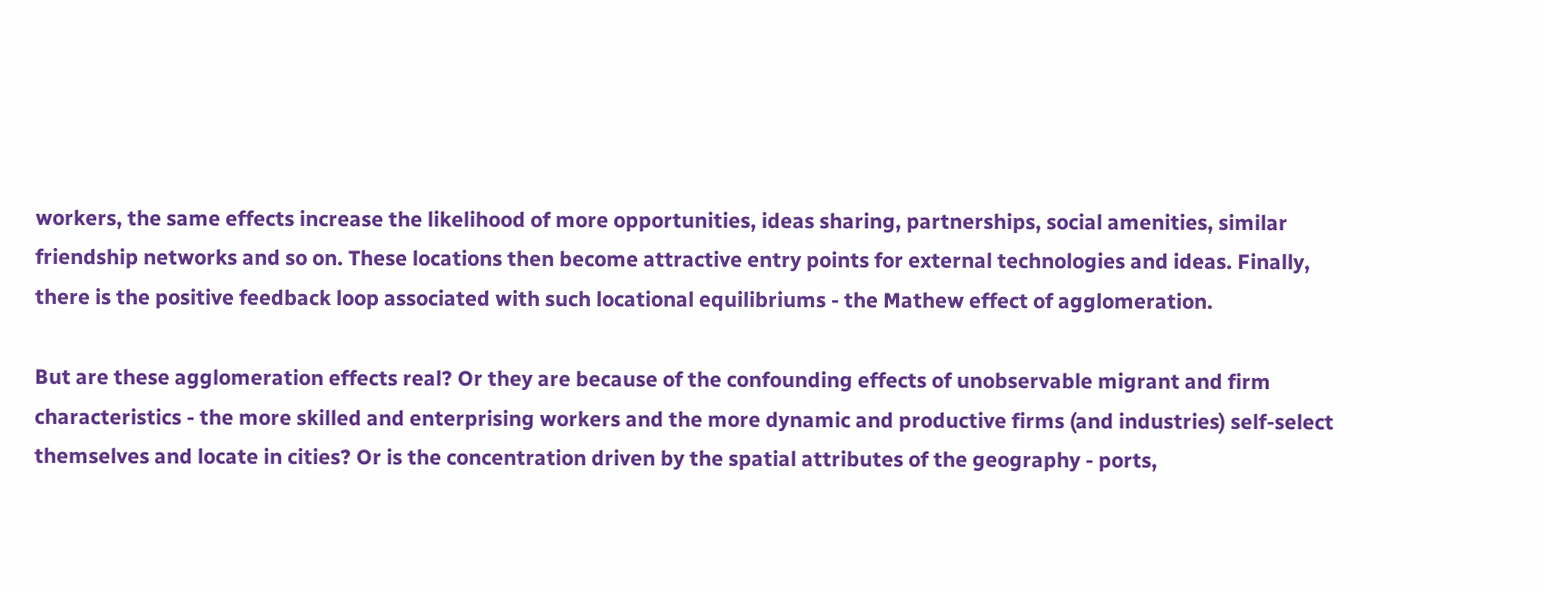workers, the same effects increase the likelihood of more opportunities, ideas sharing, partnerships, social amenities, similar friendship networks and so on. These locations then become attractive entry points for external technologies and ideas. Finally, there is the positive feedback loop associated with such locational equilibriums - the Mathew effect of agglomeration.

But are these agglomeration effects real? Or they are because of the confounding effects of unobservable migrant and firm characteristics - the more skilled and enterprising workers and the more dynamic and productive firms (and industries) self-select themselves and locate in cities? Or is the concentration driven by the spatial attributes of the geography - ports,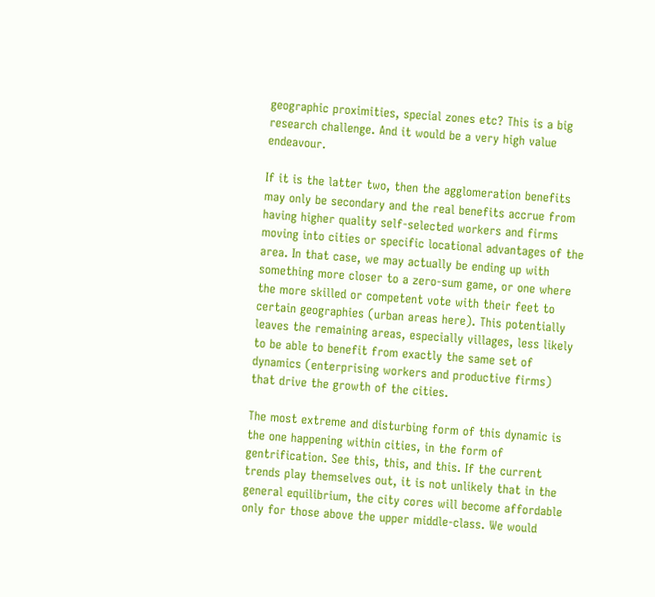geographic proximities, special zones etc? This is a big research challenge. And it would be a very high value endeavour.

If it is the latter two, then the agglomeration benefits may only be secondary and the real benefits accrue from having higher quality self-selected workers and firms moving into cities or specific locational advantages of the area. In that case, we may actually be ending up with something more closer to a zero-sum game, or one where the more skilled or competent vote with their feet to certain geographies (urban areas here). This potentially leaves the remaining areas, especially villages, less likely to be able to benefit from exactly the same set of dynamics (enterprising workers and productive firms) that drive the growth of the cities.

The most extreme and disturbing form of this dynamic is the one happening within cities, in the form of gentrification. See this, this, and this. If the current trends play themselves out, it is not unlikely that in the general equilibrium, the city cores will become affordable only for those above the upper middle-class. We would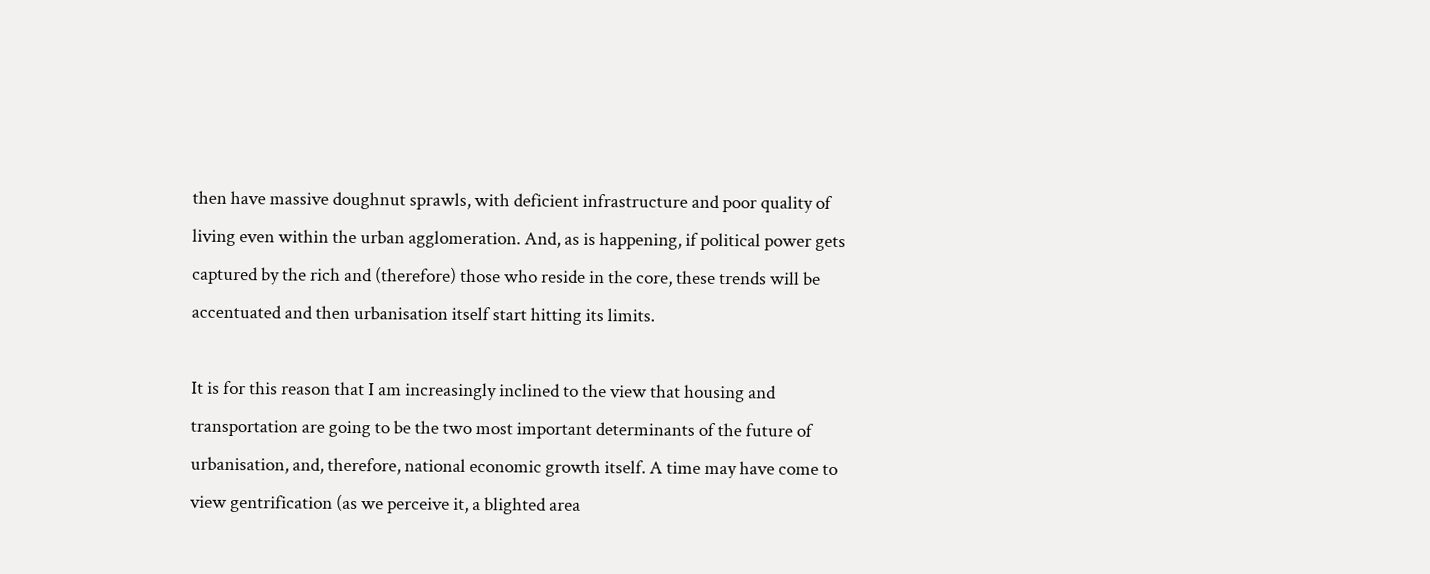then have massive doughnut sprawls, with deficient infrastructure and poor quality of living even within the urban agglomeration. And, as is happening, if political power gets captured by the rich and (therefore) those who reside in the core, these trends will be accentuated and then urbanisation itself start hitting its limits.

It is for this reason that I am increasingly inclined to the view that housing and transportation are going to be the two most important determinants of the future of urbanisation, and, therefore, national economic growth itself. A time may have come to view gentrification (as we perceive it, a blighted area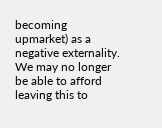becoming upmarket) as a negative externality. We may no longer be able to afford leaving this to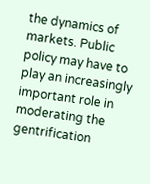the dynamics of markets. Public policy may have to play an increasingly important role in moderating the gentrification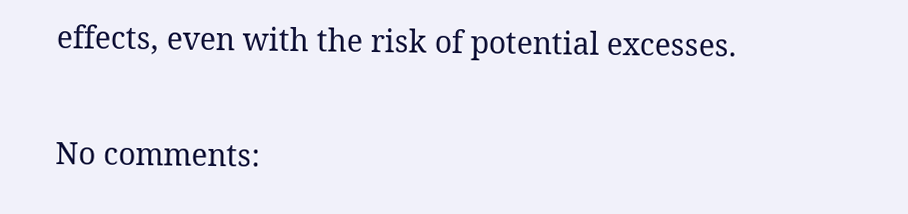effects, even with the risk of potential excesses.

No comments: